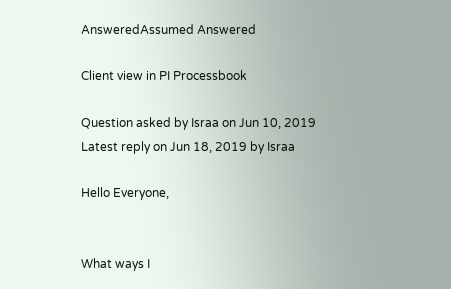AnsweredAssumed Answered

Client view in PI Processbook

Question asked by Israa on Jun 10, 2019
Latest reply on Jun 18, 2019 by Israa

Hello Everyone,


What ways I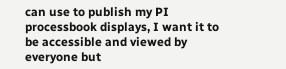can use to publish my PI processbook displays, I want it to be accessible and viewed by everyone but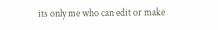its only me who can edit or make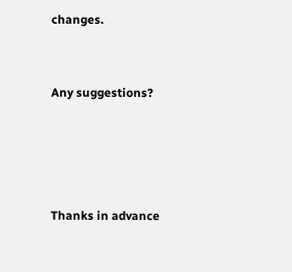changes.


Any suggestions?




Thanks in advance